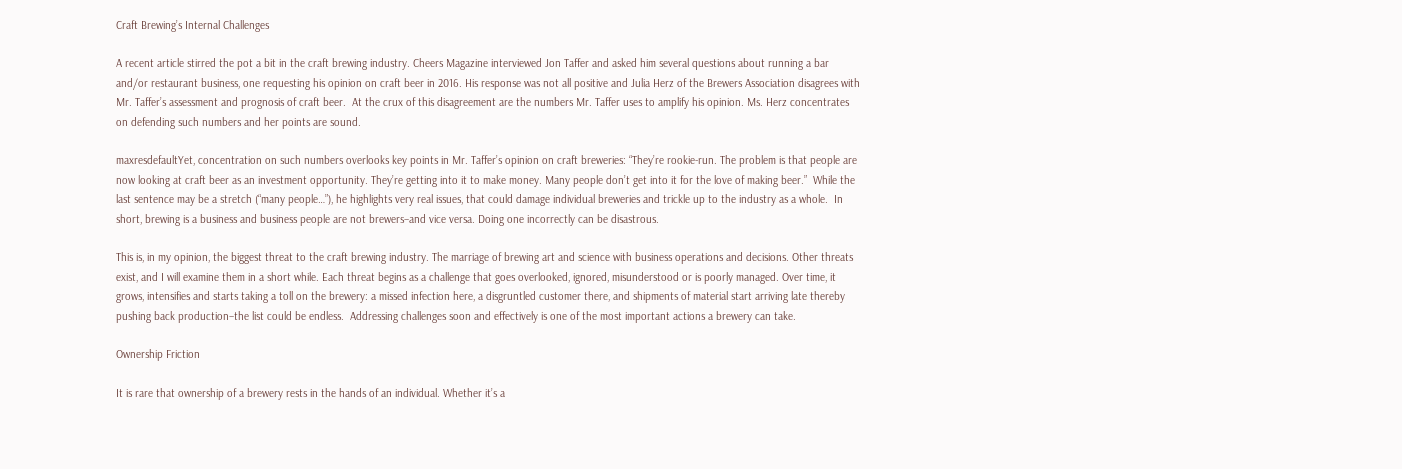Craft Brewing’s Internal Challenges

A recent article stirred the pot a bit in the craft brewing industry. Cheers Magazine interviewed Jon Taffer and asked him several questions about running a bar and/or restaurant business, one requesting his opinion on craft beer in 2016. His response was not all positive and Julia Herz of the Brewers Association disagrees with Mr. Taffer’s assessment and prognosis of craft beer.  At the crux of this disagreement are the numbers Mr. Taffer uses to amplify his opinion. Ms. Herz concentrates on defending such numbers and her points are sound.

maxresdefaultYet, concentration on such numbers overlooks key points in Mr. Taffer’s opinion on craft breweries: “They’re rookie-run. The problem is that people are now looking at craft beer as an investment opportunity. They’re getting into it to make money. Many people don’t get into it for the love of making beer.”  While the last sentence may be a stretch (“many people…”), he highlights very real issues, that could damage individual breweries and trickle up to the industry as a whole.  In short, brewing is a business and business people are not brewers–and vice versa. Doing one incorrectly can be disastrous.

This is, in my opinion, the biggest threat to the craft brewing industry. The marriage of brewing art and science with business operations and decisions. Other threats exist, and I will examine them in a short while. Each threat begins as a challenge that goes overlooked, ignored, misunderstood or is poorly managed. Over time, it grows, intensifies and starts taking a toll on the brewery: a missed infection here, a disgruntled customer there, and shipments of material start arriving late thereby pushing back production–the list could be endless.  Addressing challenges soon and effectively is one of the most important actions a brewery can take.

Ownership Friction

It is rare that ownership of a brewery rests in the hands of an individual. Whether it’s a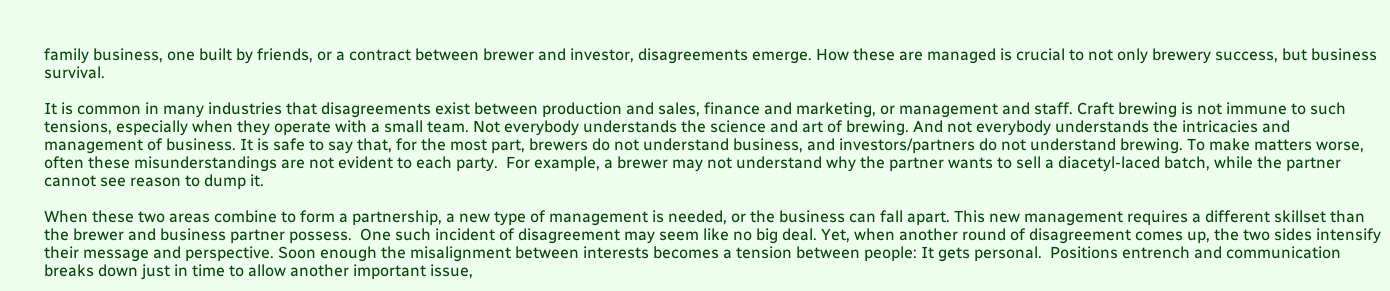family business, one built by friends, or a contract between brewer and investor, disagreements emerge. How these are managed is crucial to not only brewery success, but business survival.

It is common in many industries that disagreements exist between production and sales, finance and marketing, or management and staff. Craft brewing is not immune to such tensions, especially when they operate with a small team. Not everybody understands the science and art of brewing. And not everybody understands the intricacies and management of business. It is safe to say that, for the most part, brewers do not understand business, and investors/partners do not understand brewing. To make matters worse, often these misunderstandings are not evident to each party.  For example, a brewer may not understand why the partner wants to sell a diacetyl-laced batch, while the partner cannot see reason to dump it.

When these two areas combine to form a partnership, a new type of management is needed, or the business can fall apart. This new management requires a different skillset than the brewer and business partner possess.  One such incident of disagreement may seem like no big deal. Yet, when another round of disagreement comes up, the two sides intensify their message and perspective. Soon enough the misalignment between interests becomes a tension between people: It gets personal.  Positions entrench and communication breaks down just in time to allow another important issue,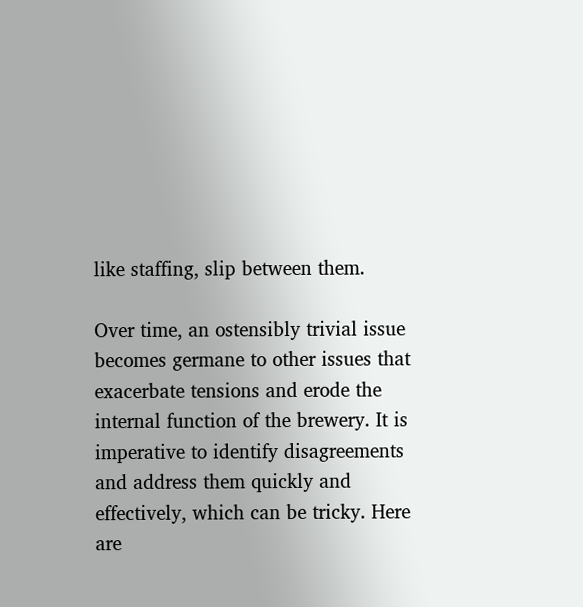like staffing, slip between them.

Over time, an ostensibly trivial issue becomes germane to other issues that exacerbate tensions and erode the internal function of the brewery. It is imperative to identify disagreements and address them quickly and effectively, which can be tricky. Here are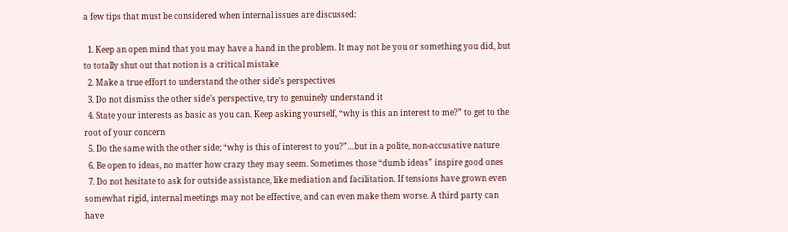a few tips that must be considered when internal issues are discussed:

  1. Keep an open mind that you may have a hand in the problem. It may not be you or something you did, but to totally shut out that notion is a critical mistake
  2. Make a true effort to understand the other side’s perspectives
  3. Do not dismiss the other side’s perspective, try to genuinely understand it
  4. State your interests as basic as you can. Keep asking yourself, “why is this an interest to me?” to get to the root of your concern
  5. Do the same with the other side; “why is this of interest to you?”…but in a polite, non-accusative nature
  6. Be open to ideas, no matter how crazy they may seem. Sometimes those “dumb ideas” inspire good ones
  7. Do not hesitate to ask for outside assistance, like mediation and facilitation. If tensions have grown even somewhat rigid, internal meetings may not be effective, and can even make them worse. A third party can have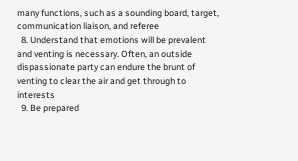many functions, such as a sounding board, target, communication liaison, and referee
  8. Understand that emotions will be prevalent and venting is necessary. Often, an outside dispassionate party can endure the brunt of venting to clear the air and get through to interests
  9. Be prepared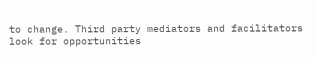to change. Third party mediators and facilitators look for opportunities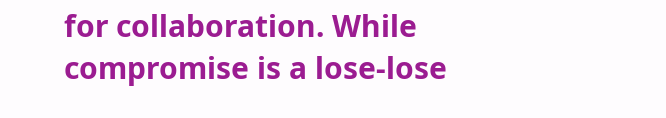for collaboration. While compromise is a lose-lose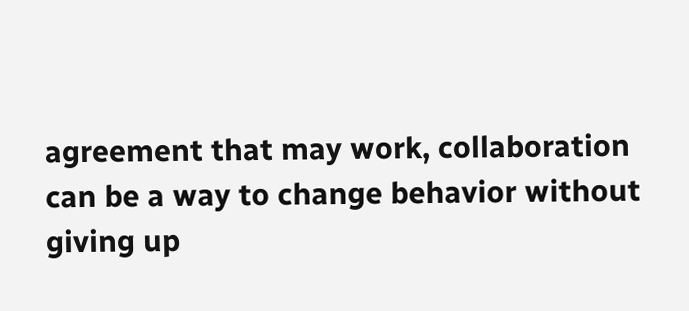agreement that may work, collaboration can be a way to change behavior without giving up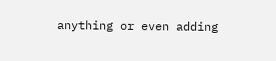anything or even adding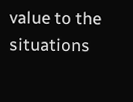value to the situations